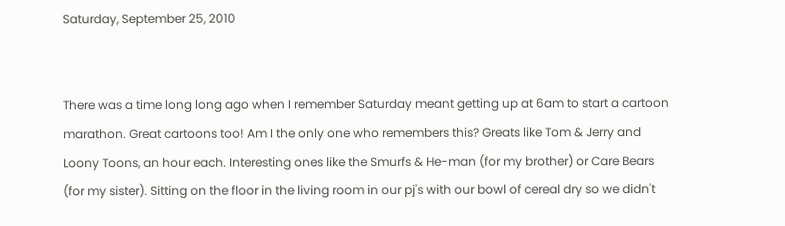Saturday, September 25, 2010


There was a time long long ago when I remember Saturday meant getting up at 6am to start a cartoon marathon. Great cartoons too! Am I the only one who remembers this? Greats like Tom & Jerry and Loony Toons, an hour each. Interesting ones like the Smurfs & He-man (for my brother) or Care Bears (for my sister). Sitting on the floor in the living room in our pj's with our bowl of cereal dry so we didn't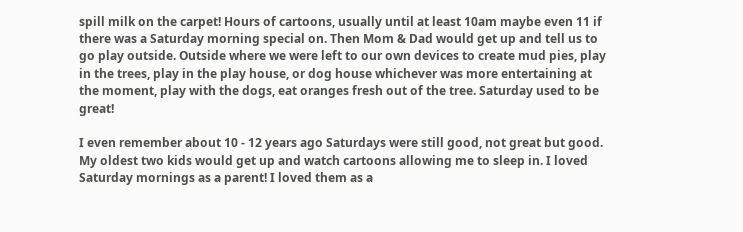spill milk on the carpet! Hours of cartoons, usually until at least 10am maybe even 11 if there was a Saturday morning special on. Then Mom & Dad would get up and tell us to go play outside. Outside where we were left to our own devices to create mud pies, play in the trees, play in the play house, or dog house whichever was more entertaining at the moment, play with the dogs, eat oranges fresh out of the tree. Saturday used to be great!

I even remember about 10 - 12 years ago Saturdays were still good, not great but good. My oldest two kids would get up and watch cartoons allowing me to sleep in. I loved Saturday mornings as a parent! I loved them as a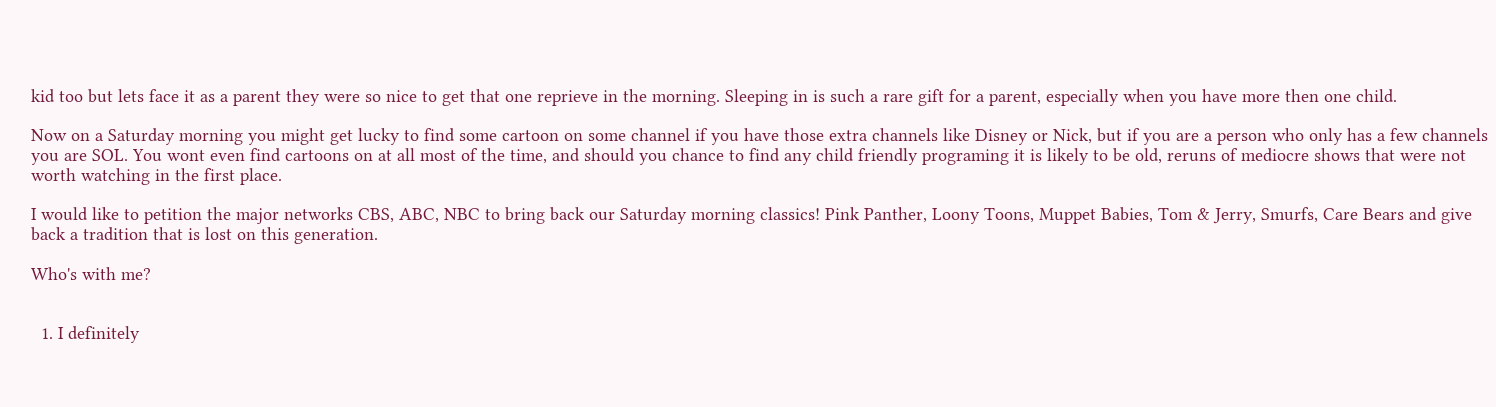kid too but lets face it as a parent they were so nice to get that one reprieve in the morning. Sleeping in is such a rare gift for a parent, especially when you have more then one child.

Now on a Saturday morning you might get lucky to find some cartoon on some channel if you have those extra channels like Disney or Nick, but if you are a person who only has a few channels you are SOL. You wont even find cartoons on at all most of the time, and should you chance to find any child friendly programing it is likely to be old, reruns of mediocre shows that were not worth watching in the first place.

I would like to petition the major networks CBS, ABC, NBC to bring back our Saturday morning classics! Pink Panther, Loony Toons, Muppet Babies, Tom & Jerry, Smurfs, Care Bears and give back a tradition that is lost on this generation.

Who's with me?


  1. I definitely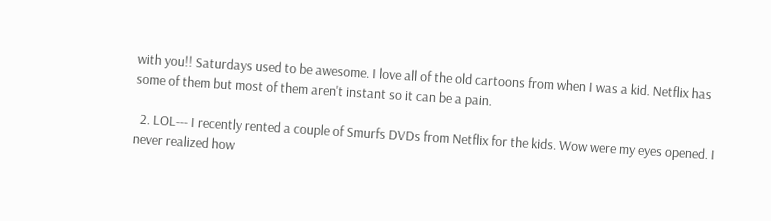with you!! Saturdays used to be awesome. I love all of the old cartoons from when I was a kid. Netflix has some of them but most of them aren't instant so it can be a pain.

  2. LOL--- I recently rented a couple of Smurfs DVDs from Netflix for the kids. Wow were my eyes opened. I never realized how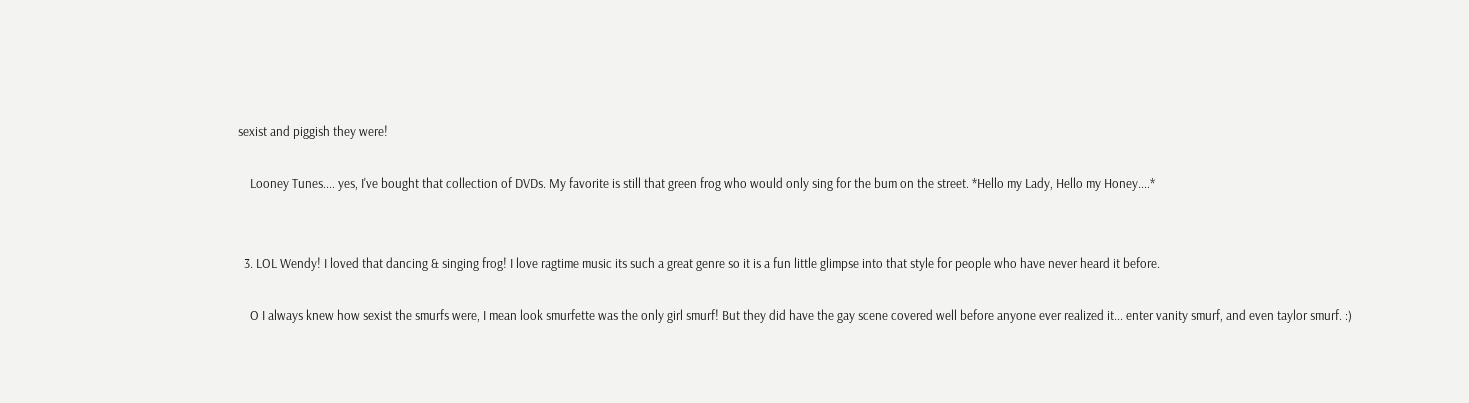sexist and piggish they were!

    Looney Tunes.... yes, I've bought that collection of DVDs. My favorite is still that green frog who would only sing for the bum on the street. *Hello my Lady, Hello my Honey....*


  3. LOL Wendy! I loved that dancing & singing frog! I love ragtime music its such a great genre so it is a fun little glimpse into that style for people who have never heard it before.

    O I always knew how sexist the smurfs were, I mean look smurfette was the only girl smurf! But they did have the gay scene covered well before anyone ever realized it... enter vanity smurf, and even taylor smurf. :)